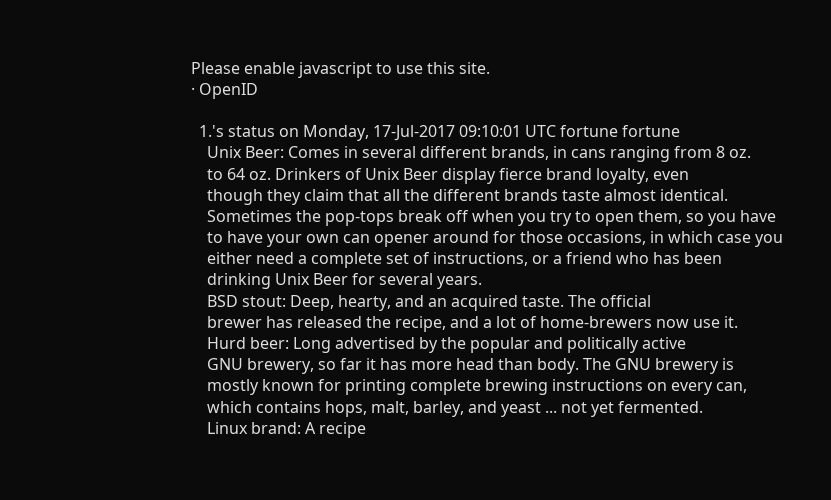Please enable javascript to use this site.
· OpenID

  1.'s status on Monday, 17-Jul-2017 09:10:01 UTC fortune fortune
    Unix Beer: Comes in several different brands, in cans ranging from 8 oz.
    to 64 oz. Drinkers of Unix Beer display fierce brand loyalty, even
    though they claim that all the different brands taste almost identical.
    Sometimes the pop-tops break off when you try to open them, so you have
    to have your own can opener around for those occasions, in which case you
    either need a complete set of instructions, or a friend who has been
    drinking Unix Beer for several years.
    BSD stout: Deep, hearty, and an acquired taste. The official
    brewer has released the recipe, and a lot of home-brewers now use it.
    Hurd beer: Long advertised by the popular and politically active
    GNU brewery, so far it has more head than body. The GNU brewery is
    mostly known for printing complete brewing instructions on every can,
    which contains hops, malt, barley, and yeast ... not yet fermented.
    Linux brand: A recipe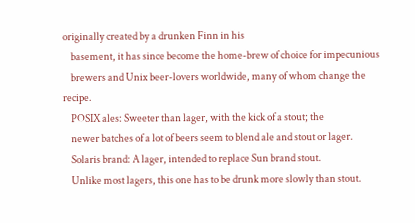originally created by a drunken Finn in his
    basement, it has since become the home-brew of choice for impecunious
    brewers and Unix beer-lovers worldwide, many of whom change the recipe.
    POSIX ales: Sweeter than lager, with the kick of a stout; the
    newer batches of a lot of beers seem to blend ale and stout or lager.
    Solaris brand: A lager, intended to replace Sun brand stout.
    Unlike most lagers, this one has to be drunk more slowly than stout.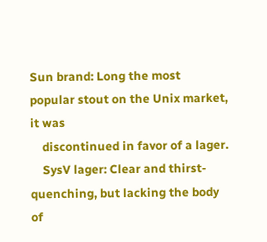Sun brand: Long the most popular stout on the Unix market, it was
    discontinued in favor of a lager.
    SysV lager: Clear and thirst-quenching, but lacking the body of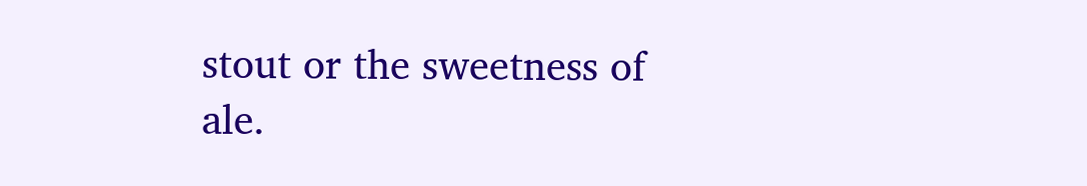stout or the sweetness of ale.